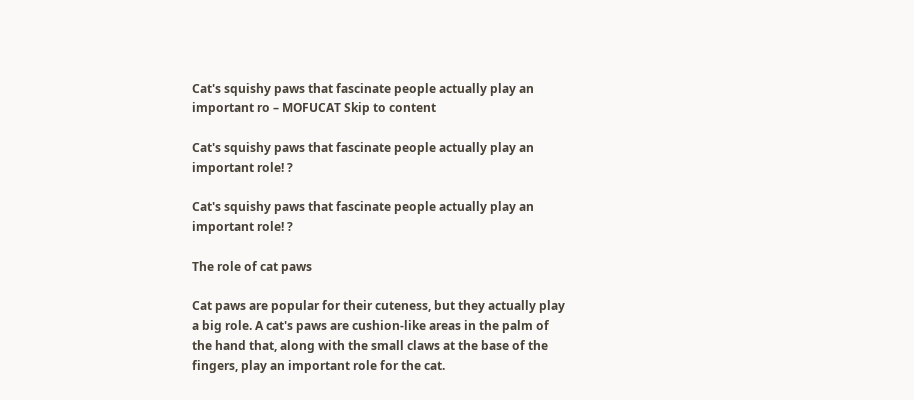Cat's squishy paws that fascinate people actually play an important ro – MOFUCAT Skip to content

Cat's squishy paws that fascinate people actually play an important role! ?

Cat's squishy paws that fascinate people actually play an important role! ?

The role of cat paws

Cat paws are popular for their cuteness, but they actually play a big role. A cat's paws are cushion-like areas in the palm of the hand that, along with the small claws at the base of the fingers, play an important role for the cat.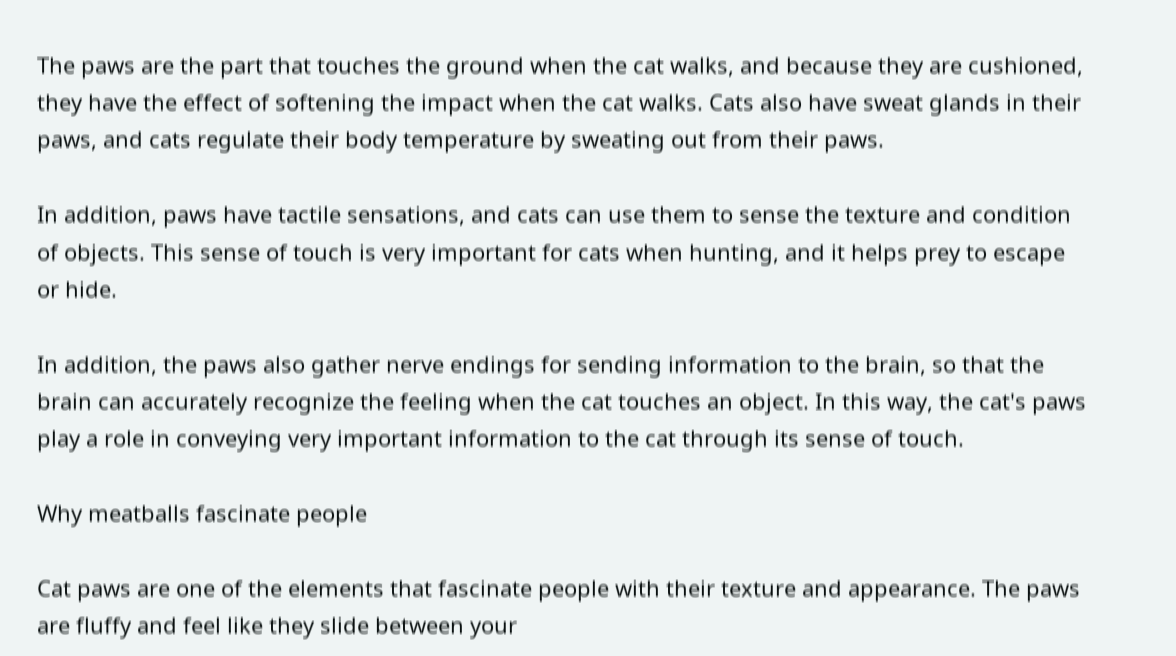The paws are the part that touches the ground when the cat walks, and because they are cushioned, they have the effect of softening the impact when the cat walks. Cats also have sweat glands in their paws, and cats regulate their body temperature by sweating out from their paws.

In addition, paws have tactile sensations, and cats can use them to sense the texture and condition of objects. This sense of touch is very important for cats when hunting, and it helps prey to escape or hide.

In addition, the paws also gather nerve endings for sending information to the brain, so that the brain can accurately recognize the feeling when the cat touches an object. In this way, the cat's paws play a role in conveying very important information to the cat through its sense of touch.

Why meatballs fascinate people

Cat paws are one of the elements that fascinate people with their texture and appearance. The paws are fluffy and feel like they slide between your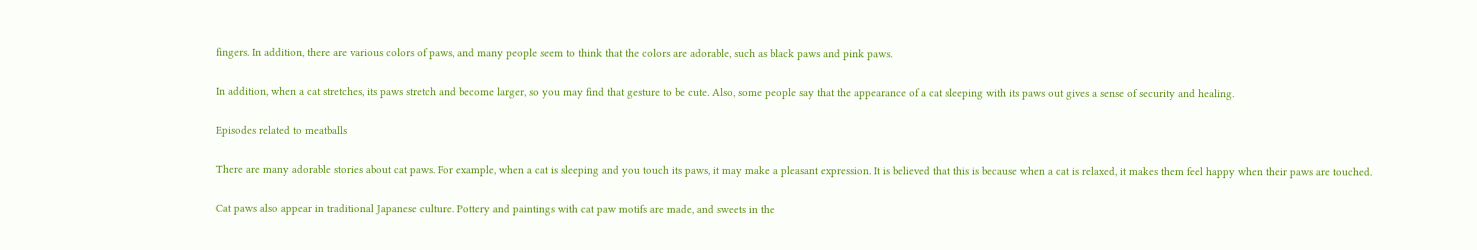fingers. In addition, there are various colors of paws, and many people seem to think that the colors are adorable, such as black paws and pink paws.

In addition, when a cat stretches, its paws stretch and become larger, so you may find that gesture to be cute. Also, some people say that the appearance of a cat sleeping with its paws out gives a sense of security and healing.

Episodes related to meatballs

There are many adorable stories about cat paws. For example, when a cat is sleeping and you touch its paws, it may make a pleasant expression. It is believed that this is because when a cat is relaxed, it makes them feel happy when their paws are touched.

Cat paws also appear in traditional Japanese culture. Pottery and paintings with cat paw motifs are made, and sweets in the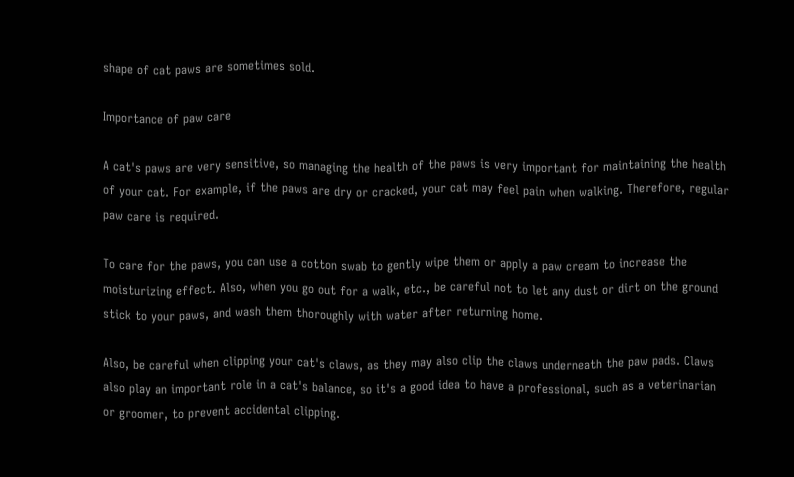shape of cat paws are sometimes sold.

Importance of paw care

A cat's paws are very sensitive, so managing the health of the paws is very important for maintaining the health of your cat. For example, if the paws are dry or cracked, your cat may feel pain when walking. Therefore, regular paw care is required.

To care for the paws, you can use a cotton swab to gently wipe them or apply a paw cream to increase the moisturizing effect. Also, when you go out for a walk, etc., be careful not to let any dust or dirt on the ground stick to your paws, and wash them thoroughly with water after returning home.

Also, be careful when clipping your cat's claws, as they may also clip the claws underneath the paw pads. Claws also play an important role in a cat's balance, so it's a good idea to have a professional, such as a veterinarian or groomer, to prevent accidental clipping.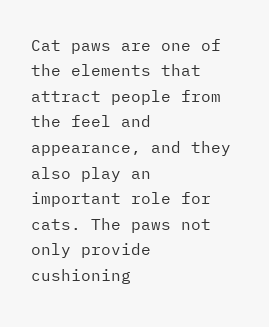Cat paws are one of the elements that attract people from the feel and appearance, and they also play an important role for cats. The paws not only provide cushioning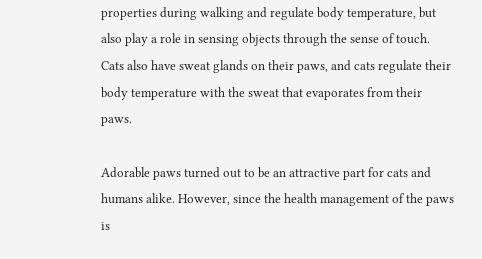properties during walking and regulate body temperature, but also play a role in sensing objects through the sense of touch. Cats also have sweat glands on their paws, and cats regulate their body temperature with the sweat that evaporates from their paws.

Adorable paws turned out to be an attractive part for cats and humans alike. However, since the health management of the paws is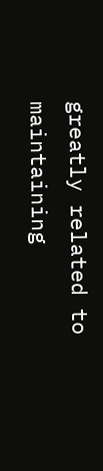greatly related to maintaining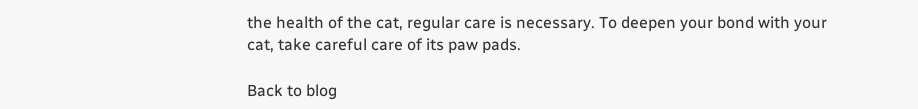the health of the cat, regular care is necessary. To deepen your bond with your cat, take careful care of its paw pads.

Back to blog